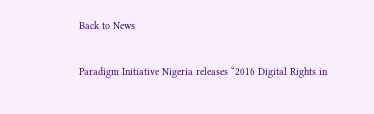Back to News

Paradigm Initiative Nigeria releases “2016 Digital Rights in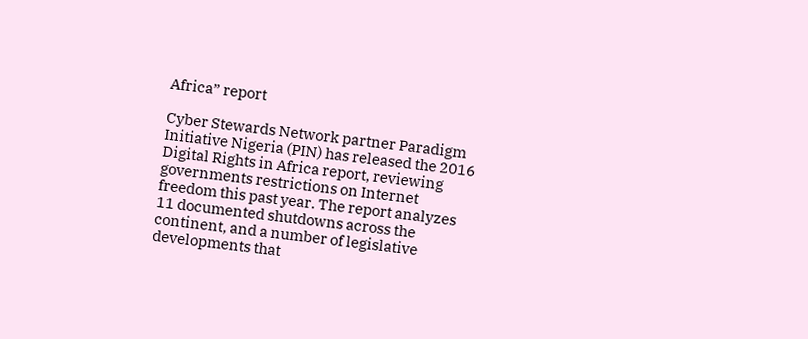Africa” report

Cyber Stewards Network partner Paradigm Initiative Nigeria (PIN) has released the 2016 Digital Rights in Africa report, reviewing governments restrictions on Internet freedom this past year. The report analyzes 11 documented shutdowns across the continent, and a number of legislative developments that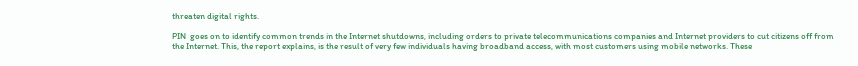threaten digital rights.

PIN  goes on to identify common trends in the Internet shutdowns, including orders to private telecommunications companies and Internet providers to cut citizens off from the Internet. This, the report explains, is the result of very few individuals having broadband access, with most customers using mobile networks. These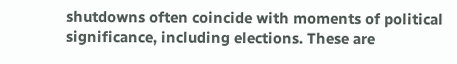shutdowns often coincide with moments of political significance, including elections. These are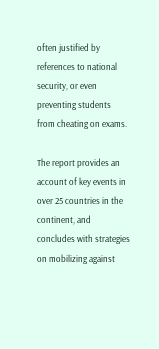often justified by references to national security, or even preventing students from cheating on exams.

The report provides an account of key events in over 25 countries in the continent, and concludes with strategies on mobilizing against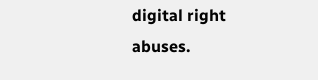digital right abuses.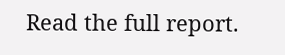Read the full report.